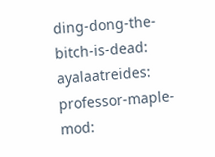ding-dong-the-bitch-is-dead: ayalaatreides: professor-maple-mod: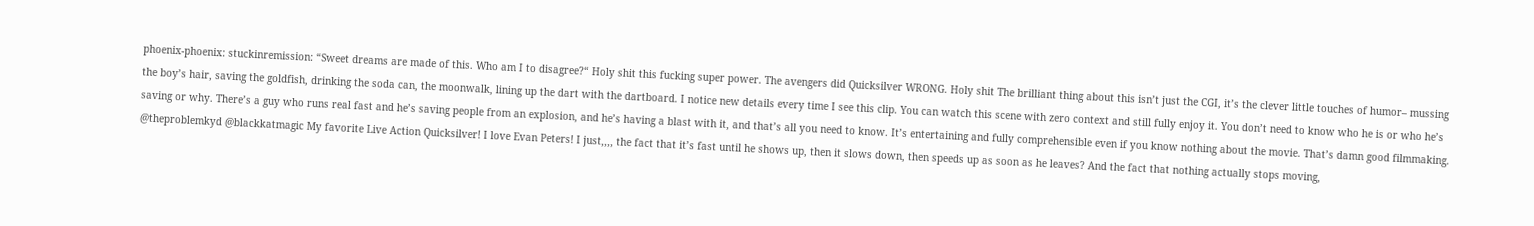phoenix-phoenix: stuckinremission: “Sweet dreams are made of this. Who am I to disagree?“ Holy shit this fucking super power. The avengers did Quicksilver WRONG. Holy shit The brilliant thing about this isn’t just the CGI, it’s the clever little touches of humor– mussing the boy’s hair, saving the goldfish, drinking the soda can, the moonwalk, lining up the dart with the dartboard. I notice new details every time I see this clip. You can watch this scene with zero context and still fully enjoy it. You don’t need to know who he is or who he’s saving or why. There’s a guy who runs real fast and he’s saving people from an explosion, and he’s having a blast with it, and that’s all you need to know. It’s entertaining and fully comprehensible even if you know nothing about the movie. That’s damn good filmmaking. @theproblemkyd @blackkatmagic My favorite Live Action Quicksilver! I love Evan Peters! I just,,,, the fact that it’s fast until he shows up, then it slows down, then speeds up as soon as he leaves? And the fact that nothing actually stops moving,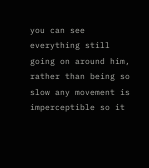you can see everything still going on around him, rather than being so slow any movement is imperceptible so it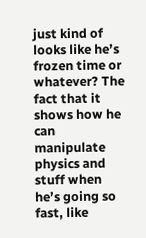just kind of looks like he’s frozen time or whatever? The fact that it shows how he can manipulate physics and stuff when he’s going so fast, like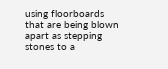using floorboards that are being blown apart as stepping stones to a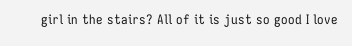girl in the stairs? All of it is just so good I love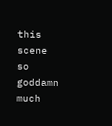this scene so goddamn much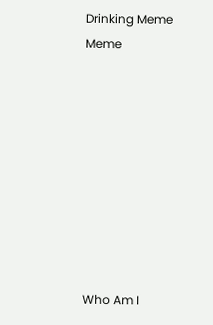Drinking Meme Meme









Who Am I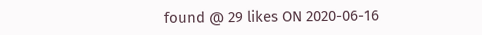found @ 29 likes ON 2020-06-16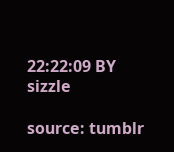22:22:09 BY sizzle

source: tumblr